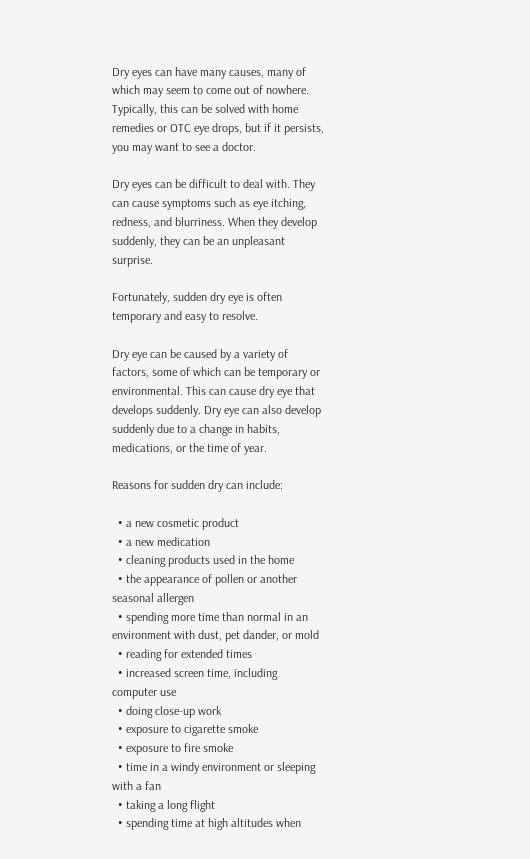Dry eyes can have many causes, many of which may seem to come out of nowhere. Typically, this can be solved with home remedies or OTC eye drops, but if it persists, you may want to see a doctor.

Dry eyes can be difficult to deal with. They can cause symptoms such as eye itching, redness, and blurriness. When they develop suddenly, they can be an unpleasant surprise.

Fortunately, sudden dry eye is often temporary and easy to resolve.

Dry eye can be caused by a variety of factors, some of which can be temporary or environmental. This can cause dry eye that develops suddenly. Dry eye can also develop suddenly due to a change in habits, medications, or the time of year.

Reasons for sudden dry can include:

  • a new cosmetic product
  • a new medication
  • cleaning products used in the home
  • the appearance of pollen or another seasonal allergen
  • spending more time than normal in an environment with dust, pet dander, or mold
  • reading for extended times
  • increased screen time, including computer use
  • doing close-up work
  • exposure to cigarette smoke
  • exposure to fire smoke
  • time in a windy environment or sleeping with a fan
  • taking a long flight
  • spending time at high altitudes when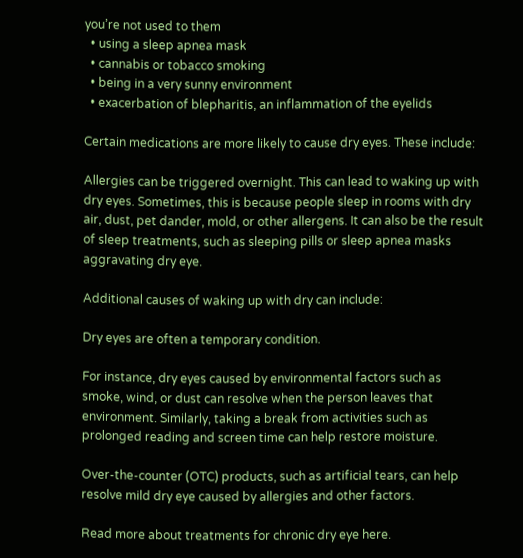you’re not used to them
  • using a sleep apnea mask
  • cannabis or tobacco smoking
  • being in a very sunny environment
  • exacerbation of blepharitis, an inflammation of the eyelids

Certain medications are more likely to cause dry eyes. These include:

Allergies can be triggered overnight. This can lead to waking up with dry eyes. Sometimes, this is because people sleep in rooms with dry air, dust, pet dander, mold, or other allergens. It can also be the result of sleep treatments, such as sleeping pills or sleep apnea masks aggravating dry eye.

Additional causes of waking up with dry can include:

Dry eyes are often a temporary condition.

For instance, dry eyes caused by environmental factors such as smoke, wind, or dust can resolve when the person leaves that environment. Similarly, taking a break from activities such as prolonged reading and screen time can help restore moisture.

Over-the-counter (OTC) products, such as artificial tears, can help resolve mild dry eye caused by allergies and other factors.

Read more about treatments for chronic dry eye here.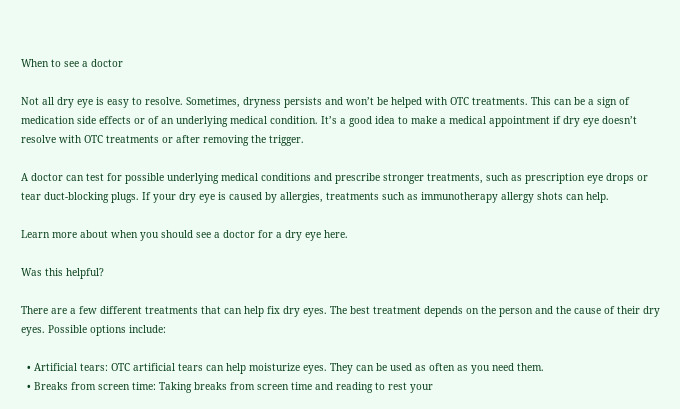When to see a doctor

Not all dry eye is easy to resolve. Sometimes, dryness persists and won’t be helped with OTC treatments. This can be a sign of medication side effects or of an underlying medical condition. It’s a good idea to make a medical appointment if dry eye doesn’t resolve with OTC treatments or after removing the trigger.

A doctor can test for possible underlying medical conditions and prescribe stronger treatments, such as prescription eye drops or tear duct-blocking plugs. If your dry eye is caused by allergies, treatments such as immunotherapy allergy shots can help.

Learn more about when you should see a doctor for a dry eye here.

Was this helpful?

There are a few different treatments that can help fix dry eyes. The best treatment depends on the person and the cause of their dry eyes. Possible options include:

  • Artificial tears: OTC artificial tears can help moisturize eyes. They can be used as often as you need them.
  • Breaks from screen time: Taking breaks from screen time and reading to rest your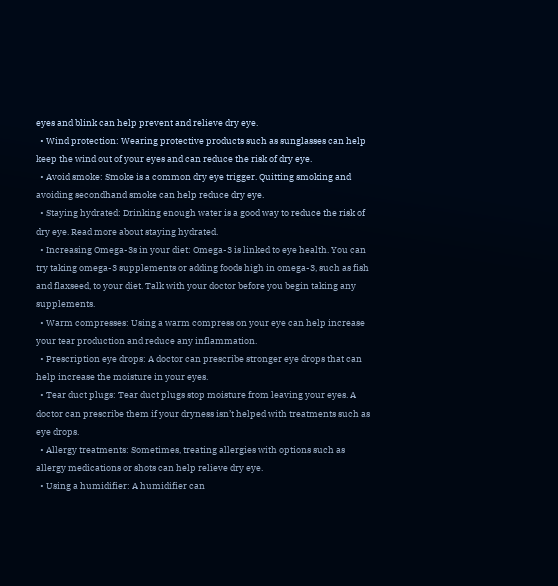eyes and blink can help prevent and relieve dry eye.
  • Wind protection: Wearing protective products such as sunglasses can help keep the wind out of your eyes and can reduce the risk of dry eye.
  • Avoid smoke: Smoke is a common dry eye trigger. Quitting smoking and avoiding secondhand smoke can help reduce dry eye.
  • Staying hydrated: Drinking enough water is a good way to reduce the risk of dry eye. Read more about staying hydrated.
  • Increasing Omega-3s in your diet: Omega-3 is linked to eye health. You can try taking omega-3 supplements or adding foods high in omega-3, such as fish and flaxseed, to your diet. Talk with your doctor before you begin taking any supplements.
  • Warm compresses: Using a warm compress on your eye can help increase your tear production and reduce any inflammation.
  • Prescription eye drops: A doctor can prescribe stronger eye drops that can help increase the moisture in your eyes.
  • Tear duct plugs: Tear duct plugs stop moisture from leaving your eyes. A doctor can prescribe them if your dryness isn’t helped with treatments such as eye drops.
  • Allergy treatments: Sometimes, treating allergies with options such as allergy medications or shots can help relieve dry eye.
  • Using a humidifier: A humidifier can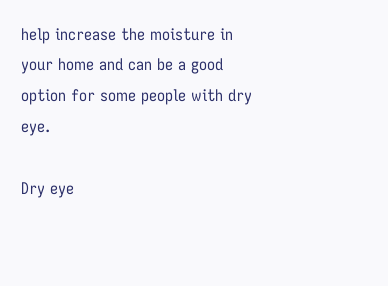help increase the moisture in your home and can be a good option for some people with dry eye.

Dry eye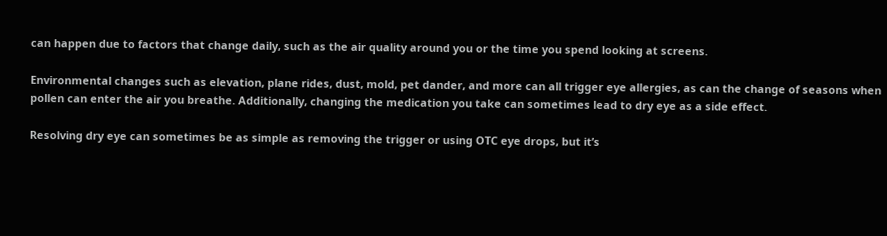can happen due to factors that change daily, such as the air quality around you or the time you spend looking at screens.

Environmental changes such as elevation, plane rides, dust, mold, pet dander, and more can all trigger eye allergies, as can the change of seasons when pollen can enter the air you breathe. Additionally, changing the medication you take can sometimes lead to dry eye as a side effect.

Resolving dry eye can sometimes be as simple as removing the trigger or using OTC eye drops, but it’s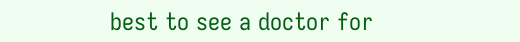best to see a doctor for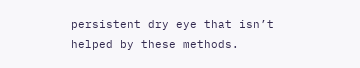persistent dry eye that isn’t helped by these methods.